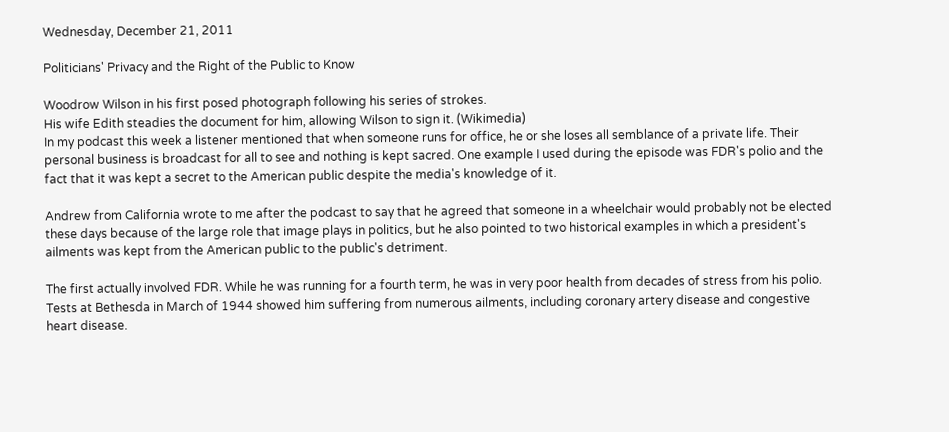Wednesday, December 21, 2011

Politicians' Privacy and the Right of the Public to Know

Woodrow Wilson in his first posed photograph following his series of strokes.
His wife Edith steadies the document for him, allowing Wilson to sign it. (Wikimedia)
In my podcast this week a listener mentioned that when someone runs for office, he or she loses all semblance of a private life. Their personal business is broadcast for all to see and nothing is kept sacred. One example I used during the episode was FDR's polio and the fact that it was kept a secret to the American public despite the media's knowledge of it.

Andrew from California wrote to me after the podcast to say that he agreed that someone in a wheelchair would probably not be elected these days because of the large role that image plays in politics, but he also pointed to two historical examples in which a president's ailments was kept from the American public to the public's detriment.

The first actually involved FDR. While he was running for a fourth term, he was in very poor health from decades of stress from his polio. Tests at Bethesda in March of 1944 showed him suffering from numerous ailments, including coronary artery disease and congestive heart disease.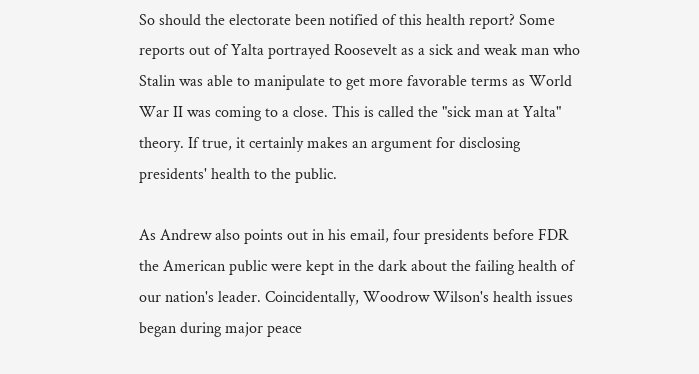So should the electorate been notified of this health report? Some reports out of Yalta portrayed Roosevelt as a sick and weak man who Stalin was able to manipulate to get more favorable terms as World War II was coming to a close. This is called the "sick man at Yalta" theory. If true, it certainly makes an argument for disclosing presidents' health to the public.

As Andrew also points out in his email, four presidents before FDR the American public were kept in the dark about the failing health of our nation's leader. Coincidentally, Woodrow Wilson's health issues began during major peace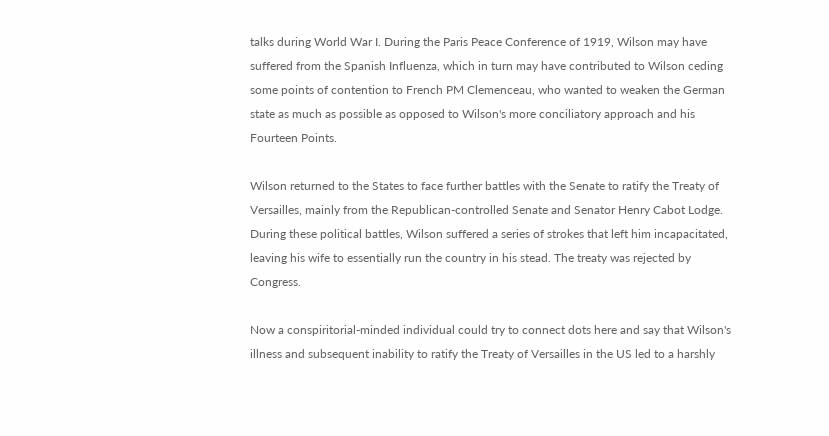talks during World War I. During the Paris Peace Conference of 1919, Wilson may have suffered from the Spanish Influenza, which in turn may have contributed to Wilson ceding some points of contention to French PM Clemenceau, who wanted to weaken the German state as much as possible as opposed to Wilson's more conciliatory approach and his Fourteen Points.

Wilson returned to the States to face further battles with the Senate to ratify the Treaty of Versailles, mainly from the Republican-controlled Senate and Senator Henry Cabot Lodge. During these political battles, Wilson suffered a series of strokes that left him incapacitated, leaving his wife to essentially run the country in his stead. The treaty was rejected by Congress.

Now a conspiritorial-minded individual could try to connect dots here and say that Wilson's illness and subsequent inability to ratify the Treaty of Versailles in the US led to a harshly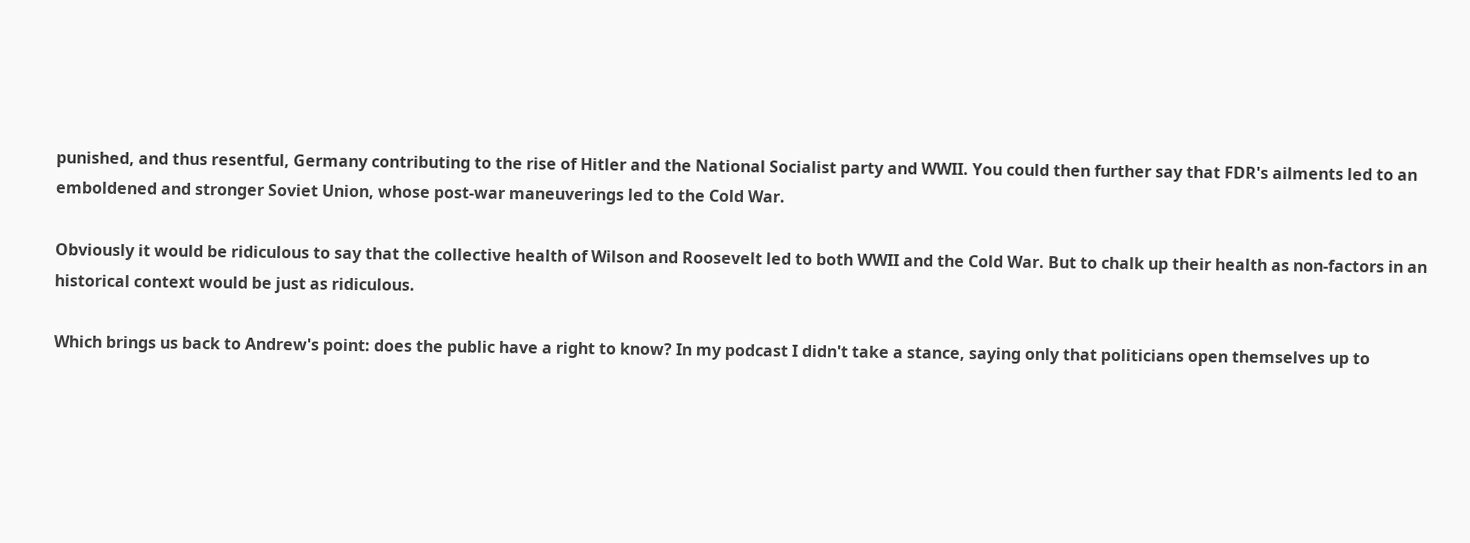punished, and thus resentful, Germany contributing to the rise of Hitler and the National Socialist party and WWII. You could then further say that FDR's ailments led to an emboldened and stronger Soviet Union, whose post-war maneuverings led to the Cold War.

Obviously it would be ridiculous to say that the collective health of Wilson and Roosevelt led to both WWII and the Cold War. But to chalk up their health as non-factors in an historical context would be just as ridiculous.

Which brings us back to Andrew's point: does the public have a right to know? In my podcast I didn't take a stance, saying only that politicians open themselves up to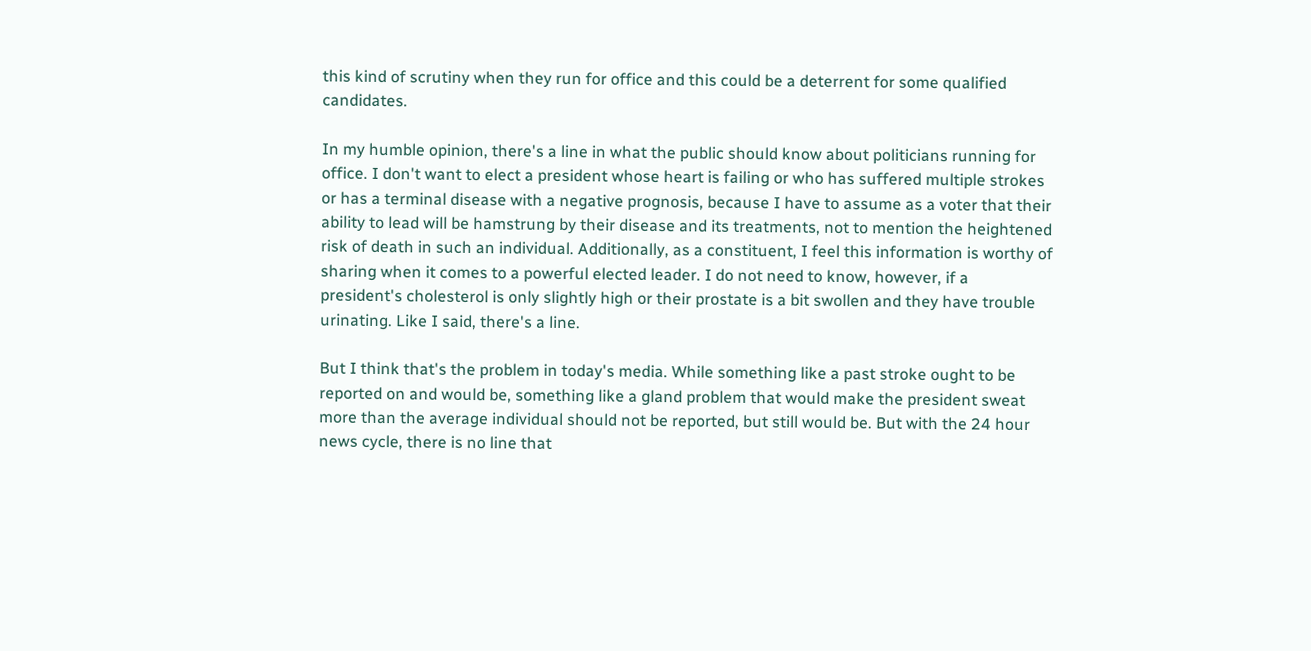this kind of scrutiny when they run for office and this could be a deterrent for some qualified candidates.

In my humble opinion, there's a line in what the public should know about politicians running for office. I don't want to elect a president whose heart is failing or who has suffered multiple strokes or has a terminal disease with a negative prognosis, because I have to assume as a voter that their ability to lead will be hamstrung by their disease and its treatments, not to mention the heightened risk of death in such an individual. Additionally, as a constituent, I feel this information is worthy of sharing when it comes to a powerful elected leader. I do not need to know, however, if a president's cholesterol is only slightly high or their prostate is a bit swollen and they have trouble urinating. Like I said, there's a line.

But I think that's the problem in today's media. While something like a past stroke ought to be reported on and would be, something like a gland problem that would make the president sweat more than the average individual should not be reported, but still would be. But with the 24 hour news cycle, there is no line that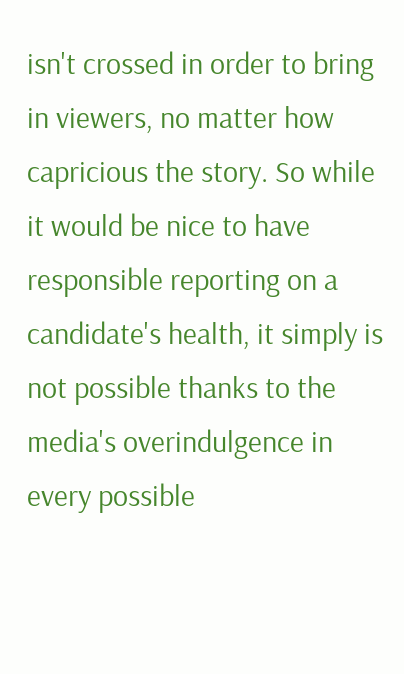isn't crossed in order to bring in viewers, no matter how capricious the story. So while it would be nice to have responsible reporting on a candidate's health, it simply is not possible thanks to the media's overindulgence in every possible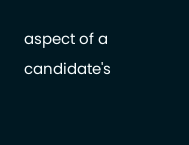aspect of a candidate's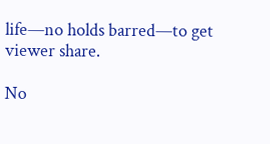life—no holds barred—to get viewer share.

No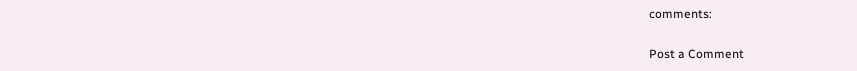comments:

Post a Comment